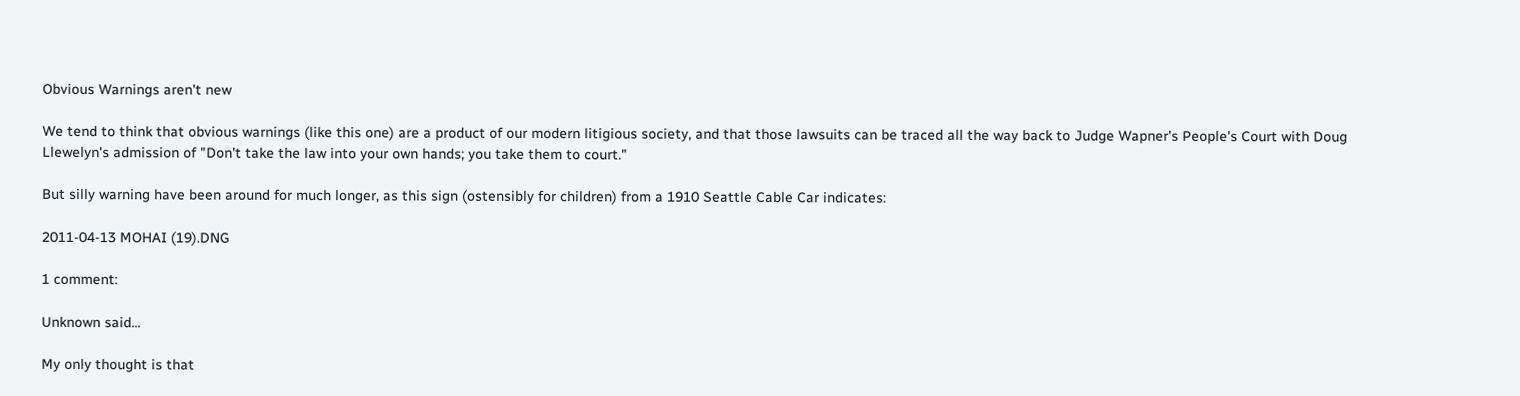Obvious Warnings aren't new

We tend to think that obvious warnings (like this one) are a product of our modern litigious society, and that those lawsuits can be traced all the way back to Judge Wapner's People's Court with Doug Llewelyn's admission of "Don't take the law into your own hands; you take them to court."

But silly warning have been around for much longer, as this sign (ostensibly for children) from a 1910 Seattle Cable Car indicates:

2011-04-13 MOHAI (19).DNG

1 comment:

Unknown said...

My only thought is that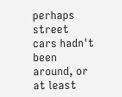perhaps street cars hadn't been around, or at least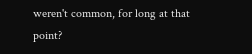weren't common, for long at that point?